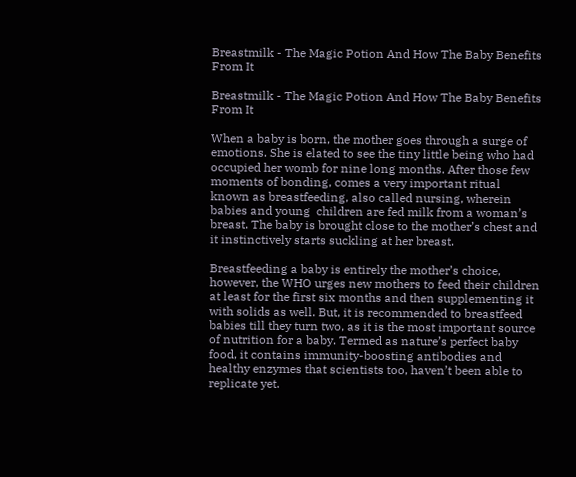Breastmilk - The Magic Potion And How The Baby Benefits From It

Breastmilk - The Magic Potion And How The Baby Benefits From It

When a baby is born, the mother goes through a surge of emotions. She is elated to see the tiny little being who had occupied her womb for nine long months. After those few moments of bonding, comes a very important ritual known as breastfeeding, also called nursing, wherein babies and young  children are fed milk from a woman’s breast. The baby is brought close to the mother’s chest and it instinctively starts suckling at her breast.

Breastfeeding a baby is entirely the mother’s choice, however, the WHO urges new mothers to feed their children at least for the first six months and then supplementing it with solids as well. But, it is recommended to breastfeed babies till they turn two, as it is the most important source of nutrition for a baby. Termed as nature’s perfect baby food, it contains immunity-boosting antibodies and healthy enzymes that scientists too, haven’t been able to replicate yet.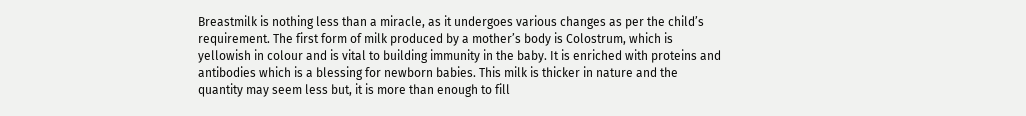Breastmilk is nothing less than a miracle, as it undergoes various changes as per the child’s requirement. The first form of milk produced by a mother’s body is Colostrum, which is yellowish in colour and is vital to building immunity in the baby. It is enriched with proteins and antibodies which is a blessing for newborn babies. This milk is thicker in nature and the quantity may seem less but, it is more than enough to fill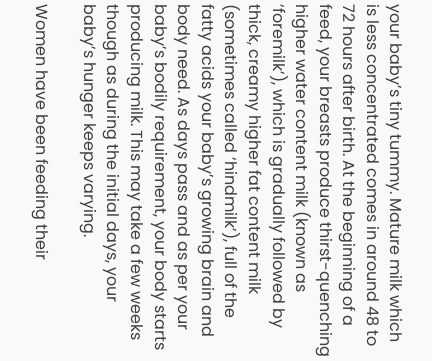your baby’s tiny tummy. Mature milk which is less concentrated comes in around 48 to 72 hours after birth. At the beginning of a feed, your breasts produce thirst-quenching higher water content milk (known as ‘foremilk’), which is gradually followed by thick, creamy higher fat content milk (sometimes called ‘hindmilk’), full of the fatty acids your baby’s growing brain and body need. As days pass and as per your baby’s bodily requirement, your body starts producing milk. This may take a few weeks though as during the initial days, your baby’s hunger keeps varying.

Women have been feeding their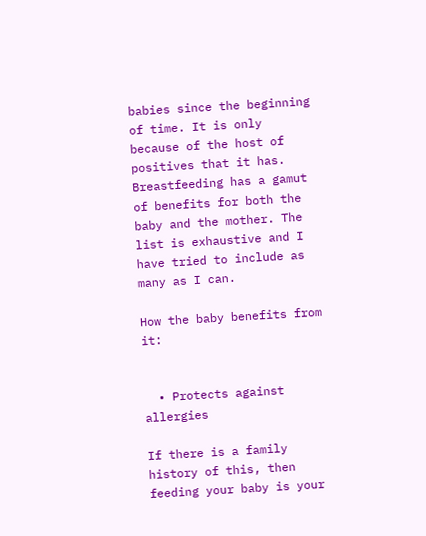babies since the beginning of time. It is only because of the host of positives that it has. Breastfeeding has a gamut of benefits for both the baby and the mother. The list is exhaustive and I have tried to include as many as I can.

How the baby benefits from it:


  • Protects against allergies

If there is a family history of this, then feeding your baby is your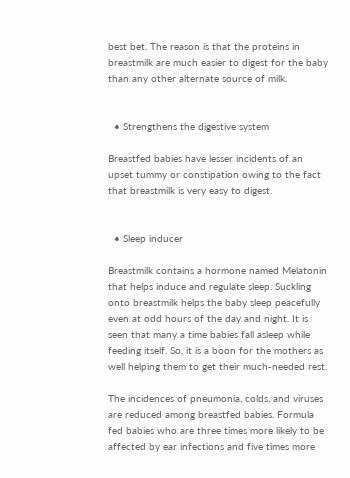best bet. The reason is that the proteins in breastmilk are much easier to digest for the baby than any other alternate source of milk.


  • Strengthens the digestive system

Breastfed babies have lesser incidents of an upset tummy or constipation owing to the fact that breastmilk is very easy to digest.


  • Sleep inducer

Breastmilk contains a hormone named Melatonin that helps induce and regulate sleep. Suckling onto breastmilk helps the baby sleep peacefully even at odd hours of the day and night. It is seen that many a time babies fall asleep while feeding itself. So, it is a boon for the mothers as well helping them to get their much-needed rest.

The incidences of pneumonia, colds, and viruses are reduced among breastfed babies. Formula fed babies who are three times more likely to be affected by ear infections and five times more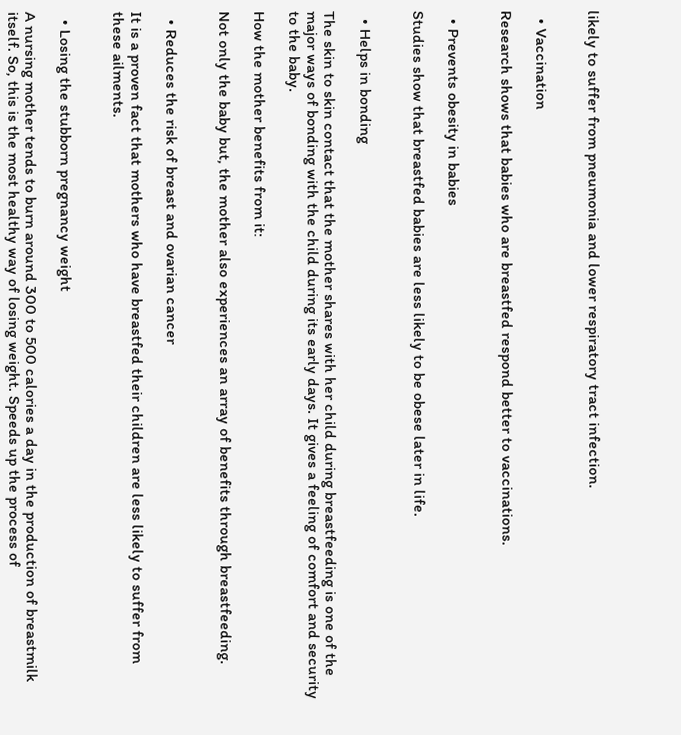likely to suffer from pneumonia and lower respiratory tract infection.


  • Vaccination

Research shows that babies who are breastfed respond better to vaccinations.


  • Prevents obesity in babies

Studies show that breastfed babies are less likely to be obese later in life.


  • Helps in bonding

The skin to skin contact that the mother shares with her child during breastfeeding is one of the major ways of bonding with the child during its early days. It gives a feeling of comfort and security to the baby.

How the mother benefits from it:

Not only the baby but, the mother also experiences an array of benefits through breastfeeding.


  • Reduces the risk of breast and ovarian cancer

It is a proven fact that mothers who have breastfed their children are less likely to suffer from these ailments.


  • Losing the stubborn pregnancy weight

A nursing mother tends to burn around 300 to 500 calories a day in the production of breastmilk itself. So, this is the most healthy way of losing weight. Speeds up the process of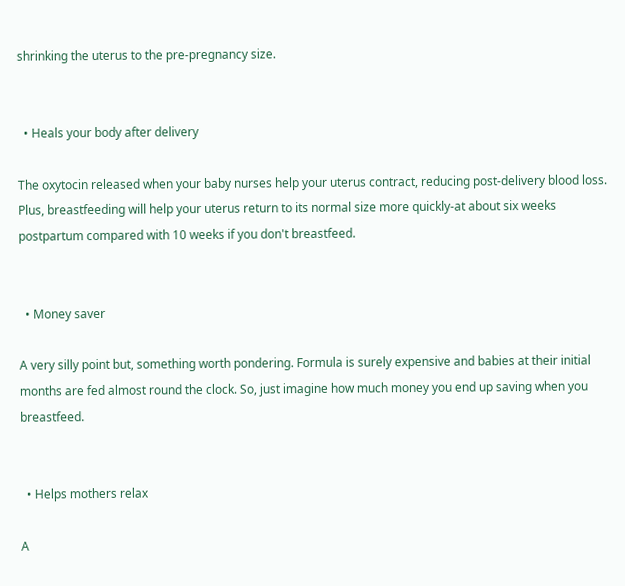shrinking the uterus to the pre-pregnancy size.


  • Heals your body after delivery

The oxytocin released when your baby nurses help your uterus contract, reducing post-delivery blood loss. Plus, breastfeeding will help your uterus return to its normal size more quickly-at about six weeks postpartum compared with 10 weeks if you don't breastfeed.


  • Money saver

A very silly point but, something worth pondering. Formula is surely expensive and babies at their initial months are fed almost round the clock. So, just imagine how much money you end up saving when you breastfeed.


  • Helps mothers relax

A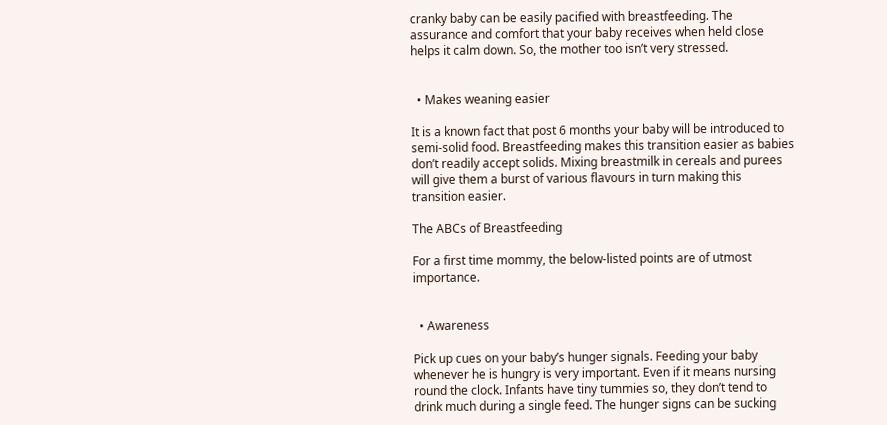cranky baby can be easily pacified with breastfeeding. The assurance and comfort that your baby receives when held close helps it calm down. So, the mother too isn’t very stressed.


  • Makes weaning easier

It is a known fact that post 6 months your baby will be introduced to semi-solid food. Breastfeeding makes this transition easier as babies don’t readily accept solids. Mixing breastmilk in cereals and purees will give them a burst of various flavours in turn making this transition easier.

The ABCs of Breastfeeding

For a first time mommy, the below-listed points are of utmost importance.


  • Awareness

Pick up cues on your baby’s hunger signals. Feeding your baby whenever he is hungry is very important. Even if it means nursing round the clock. Infants have tiny tummies so, they don’t tend to drink much during a single feed. The hunger signs can be sucking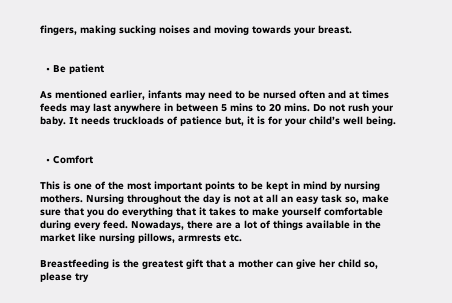fingers, making sucking noises and moving towards your breast.


  • Be patient

As mentioned earlier, infants may need to be nursed often and at times feeds may last anywhere in between 5 mins to 20 mins. Do not rush your baby. It needs truckloads of patience but, it is for your child’s well being.


  • Comfort

This is one of the most important points to be kept in mind by nursing mothers. Nursing throughout the day is not at all an easy task so, make sure that you do everything that it takes to make yourself comfortable during every feed. Nowadays, there are a lot of things available in the market like nursing pillows, armrests etc.

Breastfeeding is the greatest gift that a mother can give her child so, please try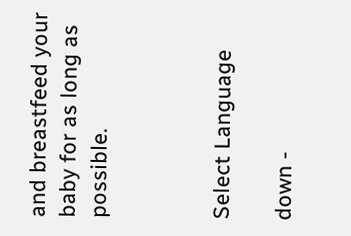and breastfeed your baby for as long as possible.



Select Language

down -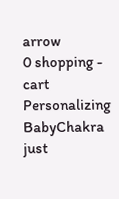arrow
0 shopping - cart
Personalizing BabyChakra just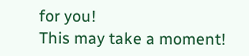for you!
This may take a moment!